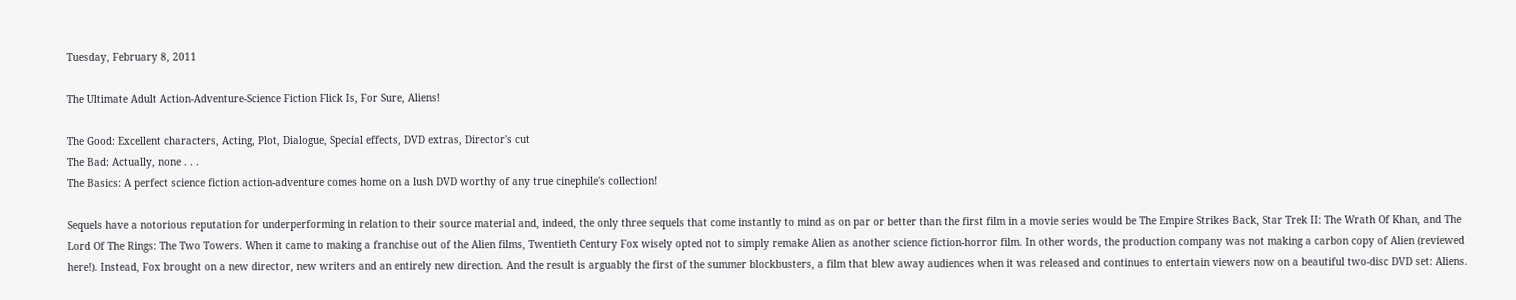Tuesday, February 8, 2011

The Ultimate Adult Action-Adventure-Science Fiction Flick Is, For Sure, Aliens!

The Good: Excellent characters, Acting, Plot, Dialogue, Special effects, DVD extras, Director's cut
The Bad: Actually, none . . .
The Basics: A perfect science fiction action-adventure comes home on a lush DVD worthy of any true cinephile's collection!

Sequels have a notorious reputation for underperforming in relation to their source material and, indeed, the only three sequels that come instantly to mind as on par or better than the first film in a movie series would be The Empire Strikes Back, Star Trek II: The Wrath Of Khan, and The Lord Of The Rings: The Two Towers. When it came to making a franchise out of the Alien films, Twentieth Century Fox wisely opted not to simply remake Alien as another science fiction-horror film. In other words, the production company was not making a carbon copy of Alien (reviewed here!). Instead, Fox brought on a new director, new writers and an entirely new direction. And the result is arguably the first of the summer blockbusters, a film that blew away audiences when it was released and continues to entertain viewers now on a beautiful two-disc DVD set: Aliens.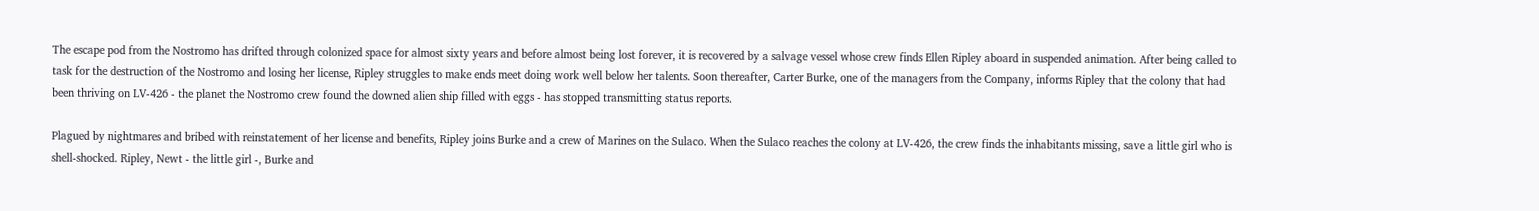The escape pod from the Nostromo has drifted through colonized space for almost sixty years and before almost being lost forever, it is recovered by a salvage vessel whose crew finds Ellen Ripley aboard in suspended animation. After being called to task for the destruction of the Nostromo and losing her license, Ripley struggles to make ends meet doing work well below her talents. Soon thereafter, Carter Burke, one of the managers from the Company, informs Ripley that the colony that had been thriving on LV-426 - the planet the Nostromo crew found the downed alien ship filled with eggs - has stopped transmitting status reports.

Plagued by nightmares and bribed with reinstatement of her license and benefits, Ripley joins Burke and a crew of Marines on the Sulaco. When the Sulaco reaches the colony at LV-426, the crew finds the inhabitants missing, save a little girl who is shell-shocked. Ripley, Newt - the little girl -, Burke and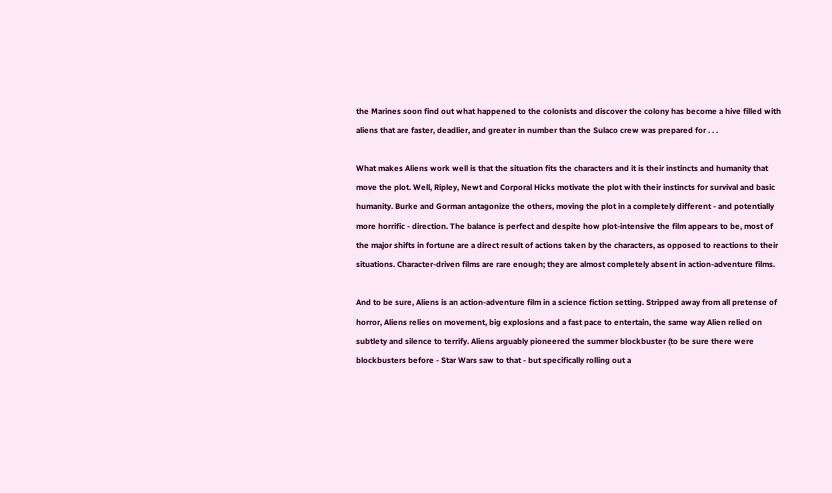the Marines soon find out what happened to the colonists and discover the colony has become a hive filled with aliens that are faster, deadlier, and greater in number than the Sulaco crew was prepared for . . .

What makes Aliens work well is that the situation fits the characters and it is their instincts and humanity that move the plot. Well, Ripley, Newt and Corporal Hicks motivate the plot with their instincts for survival and basic humanity. Burke and Gorman antagonize the others, moving the plot in a completely different - and potentially more horrific - direction. The balance is perfect and despite how plot-intensive the film appears to be, most of the major shifts in fortune are a direct result of actions taken by the characters, as opposed to reactions to their situations. Character-driven films are rare enough; they are almost completely absent in action-adventure films.

And to be sure, Aliens is an action-adventure film in a science fiction setting. Stripped away from all pretense of horror, Aliens relies on movement, big explosions and a fast pace to entertain, the same way Alien relied on subtlety and silence to terrify. Aliens arguably pioneered the summer blockbuster (to be sure there were blockbusters before - Star Wars saw to that - but specifically rolling out a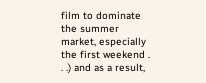film to dominate the summer market, especially the first weekend . . .) and as a result,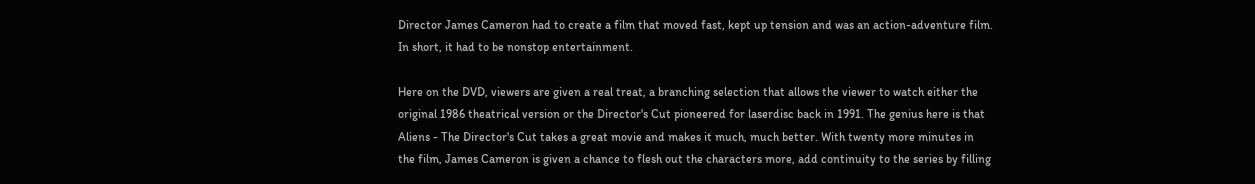Director James Cameron had to create a film that moved fast, kept up tension and was an action-adventure film. In short, it had to be nonstop entertainment.

Here on the DVD, viewers are given a real treat, a branching selection that allows the viewer to watch either the original 1986 theatrical version or the Director's Cut pioneered for laserdisc back in 1991. The genius here is that Aliens - The Director's Cut takes a great movie and makes it much, much better. With twenty more minutes in the film, James Cameron is given a chance to flesh out the characters more, add continuity to the series by filling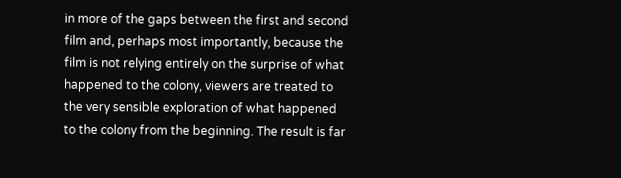in more of the gaps between the first and second film and, perhaps most importantly, because the film is not relying entirely on the surprise of what happened to the colony, viewers are treated to the very sensible exploration of what happened to the colony from the beginning. The result is far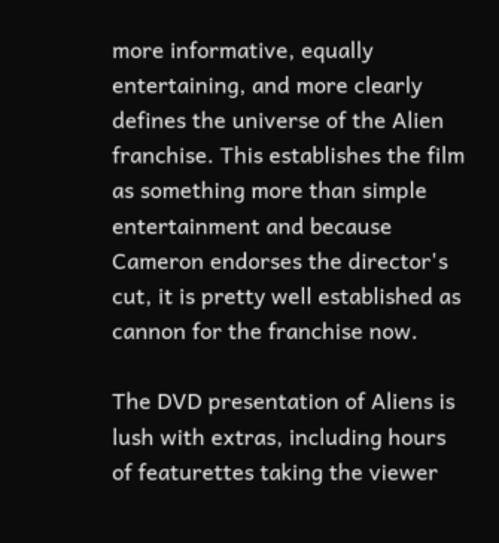more informative, equally entertaining, and more clearly defines the universe of the Alien franchise. This establishes the film as something more than simple entertainment and because Cameron endorses the director's cut, it is pretty well established as cannon for the franchise now.

The DVD presentation of Aliens is lush with extras, including hours of featurettes taking the viewer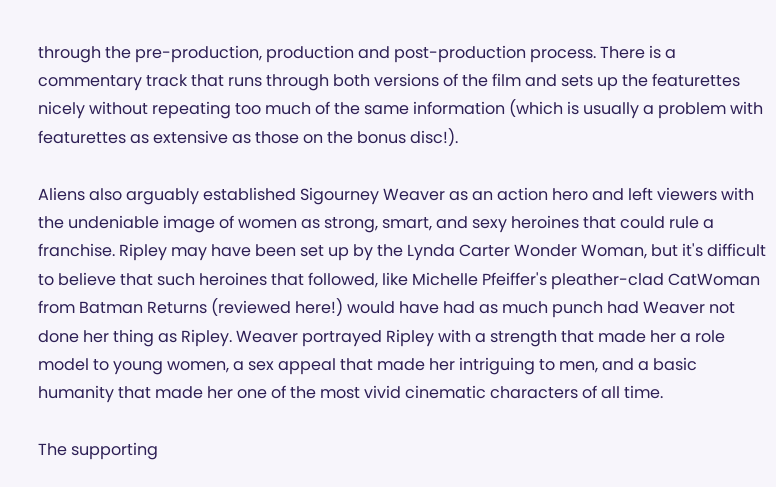through the pre-production, production and post-production process. There is a commentary track that runs through both versions of the film and sets up the featurettes nicely without repeating too much of the same information (which is usually a problem with featurettes as extensive as those on the bonus disc!).

Aliens also arguably established Sigourney Weaver as an action hero and left viewers with the undeniable image of women as strong, smart, and sexy heroines that could rule a franchise. Ripley may have been set up by the Lynda Carter Wonder Woman, but it's difficult to believe that such heroines that followed, like Michelle Pfeiffer's pleather-clad CatWoman from Batman Returns (reviewed here!) would have had as much punch had Weaver not done her thing as Ripley. Weaver portrayed Ripley with a strength that made her a role model to young women, a sex appeal that made her intriguing to men, and a basic humanity that made her one of the most vivid cinematic characters of all time.

The supporting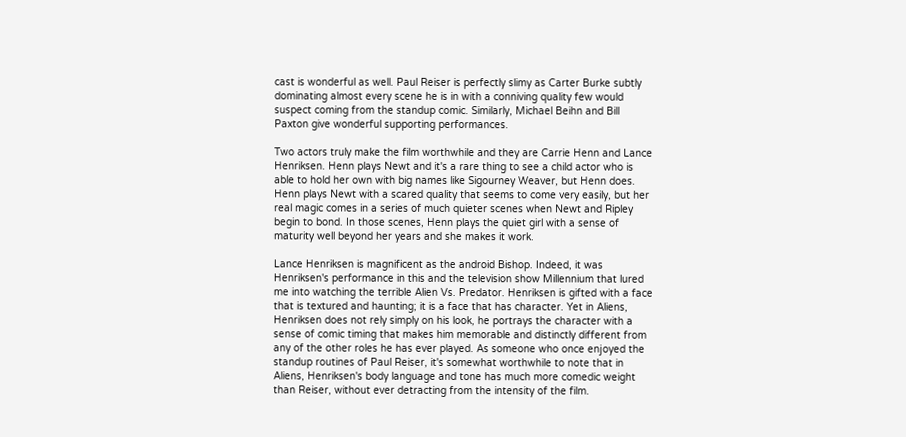cast is wonderful as well. Paul Reiser is perfectly slimy as Carter Burke subtly dominating almost every scene he is in with a conniving quality few would suspect coming from the standup comic. Similarly, Michael Beihn and Bill Paxton give wonderful supporting performances.

Two actors truly make the film worthwhile and they are Carrie Henn and Lance Henriksen. Henn plays Newt and it's a rare thing to see a child actor who is able to hold her own with big names like Sigourney Weaver, but Henn does. Henn plays Newt with a scared quality that seems to come very easily, but her real magic comes in a series of much quieter scenes when Newt and Ripley begin to bond. In those scenes, Henn plays the quiet girl with a sense of maturity well beyond her years and she makes it work.

Lance Henriksen is magnificent as the android Bishop. Indeed, it was Henriksen's performance in this and the television show Millennium that lured me into watching the terrible Alien Vs. Predator. Henriksen is gifted with a face that is textured and haunting; it is a face that has character. Yet in Aliens, Henriksen does not rely simply on his look, he portrays the character with a sense of comic timing that makes him memorable and distinctly different from any of the other roles he has ever played. As someone who once enjoyed the standup routines of Paul Reiser, it's somewhat worthwhile to note that in Aliens, Henriksen's body language and tone has much more comedic weight than Reiser, without ever detracting from the intensity of the film.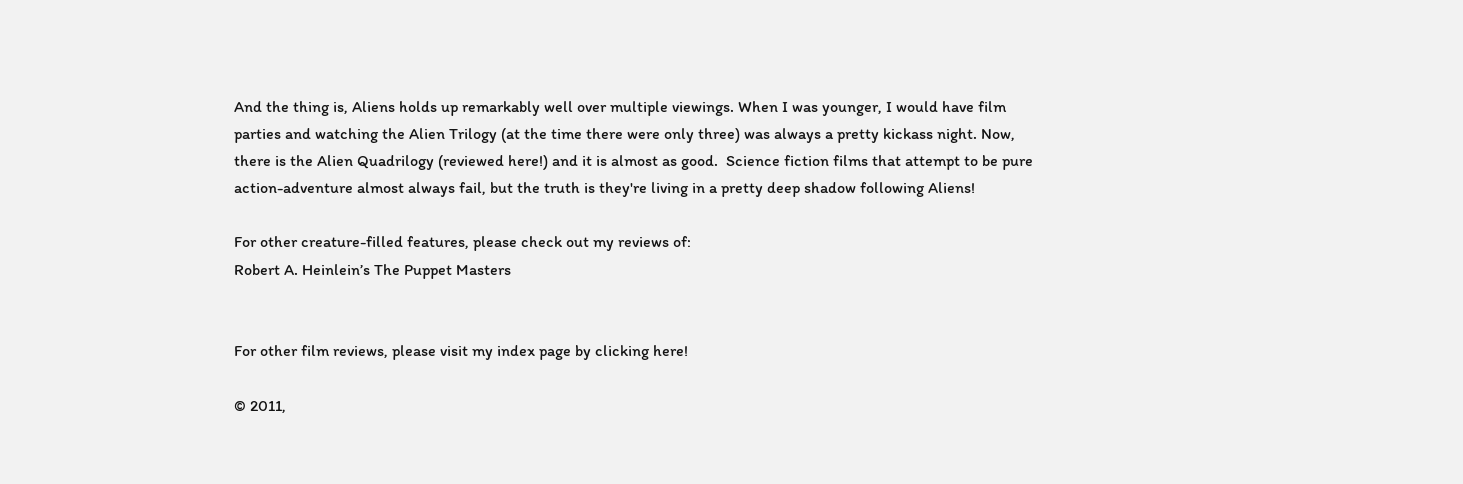And the thing is, Aliens holds up remarkably well over multiple viewings. When I was younger, I would have film parties and watching the Alien Trilogy (at the time there were only three) was always a pretty kickass night. Now, there is the Alien Quadrilogy (reviewed here!) and it is almost as good.  Science fiction films that attempt to be pure action-adventure almost always fail, but the truth is they're living in a pretty deep shadow following Aliens!

For other creature-filled features, please check out my reviews of:
Robert A. Heinlein’s The Puppet Masters


For other film reviews, please visit my index page by clicking here!

© 2011,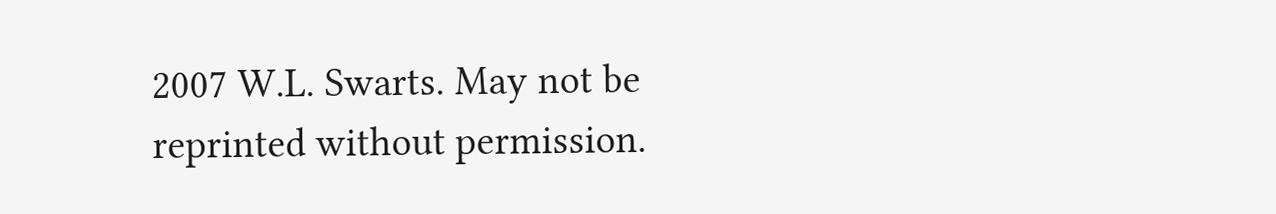2007 W.L. Swarts. May not be reprinted without permission.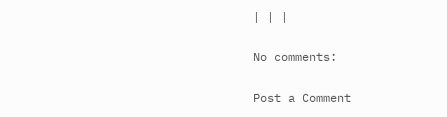| | |

No comments:

Post a Comment